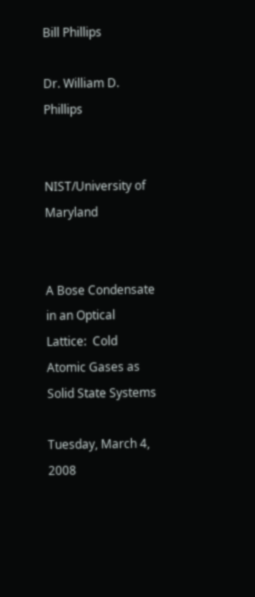Bill Phillips

Dr. William D. Phillips


NIST/University of Maryland


A Bose Condensate in an Optical Lattice:  Cold Atomic Gases as Solid State Systems

Tuesday, March 4, 2008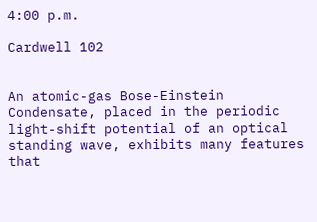4:00 p.m.

Cardwell 102


An atomic-gas Bose-Einstein Condensate, placed in the periodic light-shift potential of an optical standing wave, exhibits many features that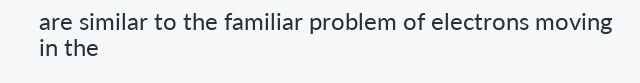are similar to the familiar problem of electrons moving in the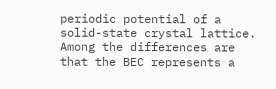periodic potential of a solid-state crystal lattice.  Among the differences are that the BEC represents a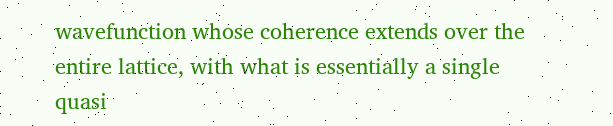wavefunction whose coherence extends over the entire lattice, with what is essentially a single quasi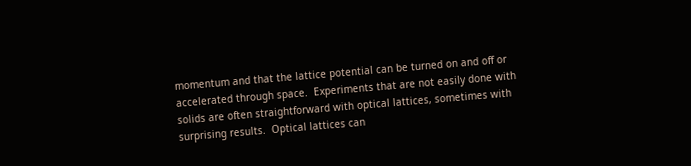momentum and that the lattice potential can be turned on and off or accelerated through space.  Experiments that are not easily done with solids are often straightforward with optical lattices, sometimes with surprising results.  Optical lattices can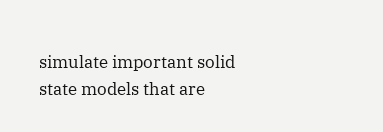simulate important solid state models that are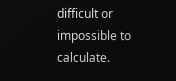difficult or impossible to calculate.